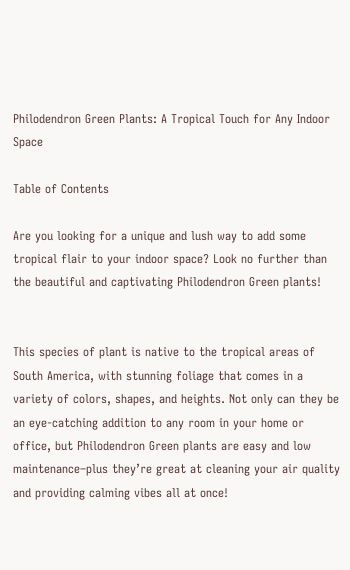Philodendron Green Plants: A Tropical Touch for Any Indoor Space

Table of Contents

Are you looking for a unique and lush way to add some tropical flair to your indoor space? Look no further than the beautiful and captivating Philodendron Green plants!


This species of plant is native to the tropical areas of South America, with stunning foliage that comes in a variety of colors, shapes, and heights. Not only can they be an eye-catching addition to any room in your home or office, but Philodendron Green plants are easy and low maintenance–plus they’re great at cleaning your air quality and providing calming vibes all at once!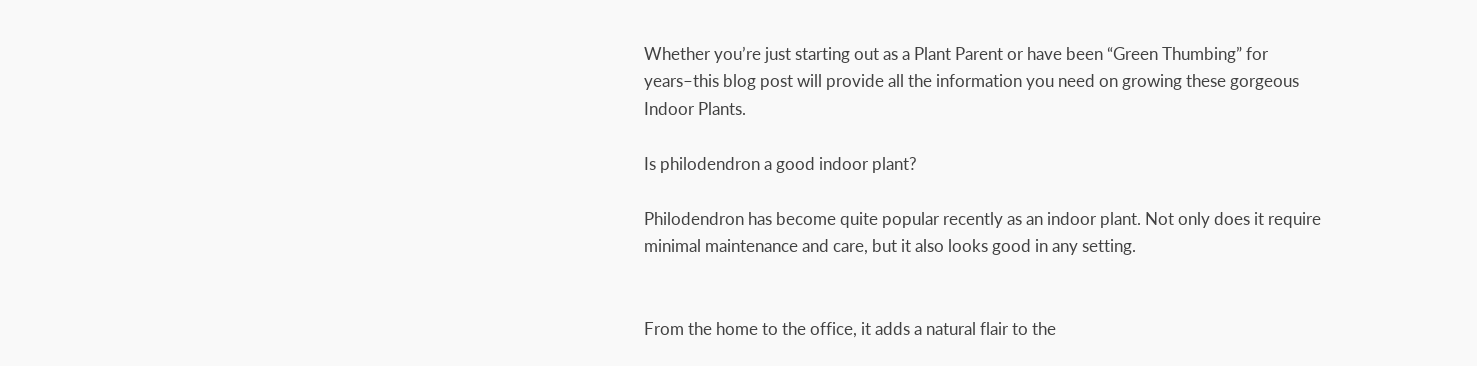Whether you’re just starting out as a Plant Parent or have been “Green Thumbing” for years–this blog post will provide all the information you need on growing these gorgeous Indoor Plants.

Is philodendron a good indoor plant?

Philodendron has become quite popular recently as an indoor plant. Not only does it require minimal maintenance and care, but it also looks good in any setting.


From the home to the office, it adds a natural flair to the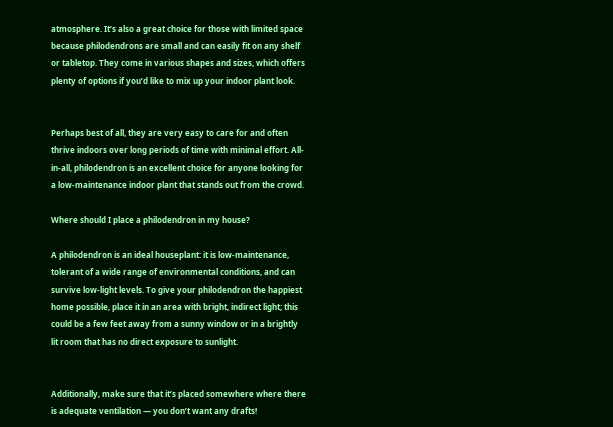atmosphere. It’s also a great choice for those with limited space because philodendrons are small and can easily fit on any shelf or tabletop. They come in various shapes and sizes, which offers plenty of options if you’d like to mix up your indoor plant look.


Perhaps best of all, they are very easy to care for and often thrive indoors over long periods of time with minimal effort. All-in-all, philodendron is an excellent choice for anyone looking for a low-maintenance indoor plant that stands out from the crowd.

Where should I place a philodendron in my house?

A philodendron is an ideal houseplant: it is low-maintenance, tolerant of a wide range of environmental conditions, and can survive low-light levels. To give your philodendron the happiest home possible, place it in an area with bright, indirect light; this could be a few feet away from a sunny window or in a brightly lit room that has no direct exposure to sunlight.


Additionally, make sure that it’s placed somewhere where there is adequate ventilation — you don’t want any drafts!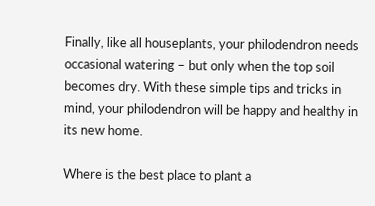Finally, like all houseplants, your philodendron needs occasional watering – but only when the top soil becomes dry. With these simple tips and tricks in mind, your philodendron will be happy and healthy in its new home.

Where is the best place to plant a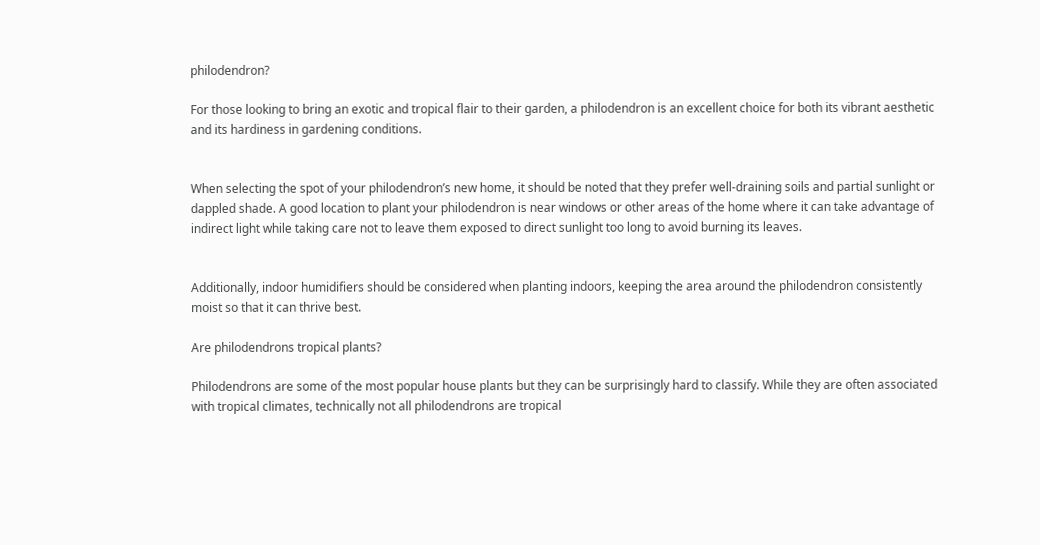philodendron?

For those looking to bring an exotic and tropical flair to their garden, a philodendron is an excellent choice for both its vibrant aesthetic and its hardiness in gardening conditions.


When selecting the spot of your philodendron’s new home, it should be noted that they prefer well-draining soils and partial sunlight or dappled shade. A good location to plant your philodendron is near windows or other areas of the home where it can take advantage of indirect light while taking care not to leave them exposed to direct sunlight too long to avoid burning its leaves.


Additionally, indoor humidifiers should be considered when planting indoors, keeping the area around the philodendron consistently moist so that it can thrive best.

Are philodendrons tropical plants?

Philodendrons are some of the most popular house plants but they can be surprisingly hard to classify. While they are often associated with tropical climates, technically not all philodendrons are tropical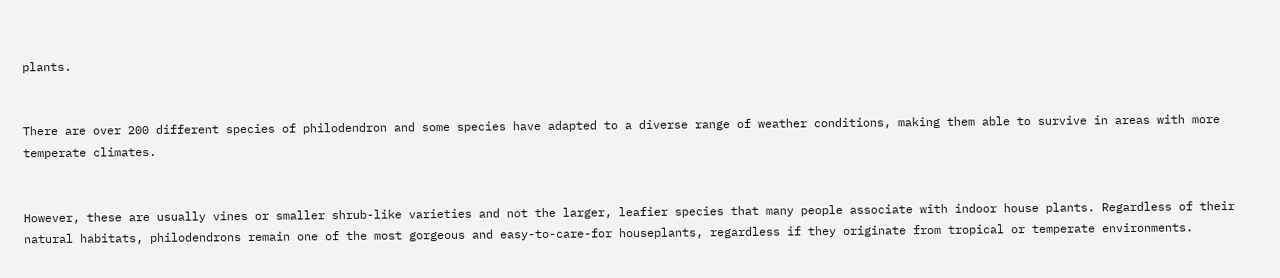plants.


There are over 200 different species of philodendron and some species have adapted to a diverse range of weather conditions, making them able to survive in areas with more temperate climates.


However, these are usually vines or smaller shrub-like varieties and not the larger, leafier species that many people associate with indoor house plants. Regardless of their natural habitats, philodendrons remain one of the most gorgeous and easy-to-care-for houseplants, regardless if they originate from tropical or temperate environments.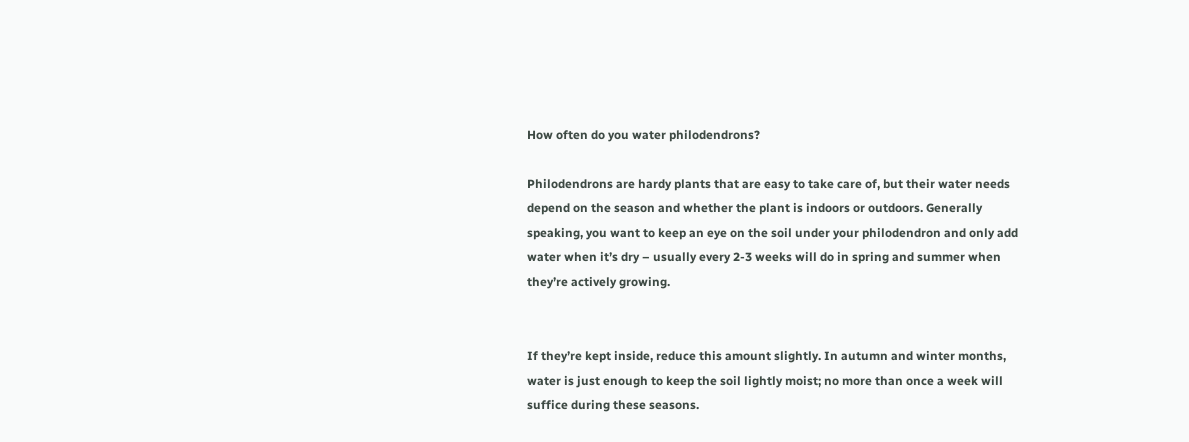How often do you water philodendrons?

Philodendrons are hardy plants that are easy to take care of, but their water needs depend on the season and whether the plant is indoors or outdoors. Generally speaking, you want to keep an eye on the soil under your philodendron and only add water when it’s dry – usually every 2-3 weeks will do in spring and summer when they’re actively growing.


If they’re kept inside, reduce this amount slightly. In autumn and winter months, water is just enough to keep the soil lightly moist; no more than once a week will suffice during these seasons.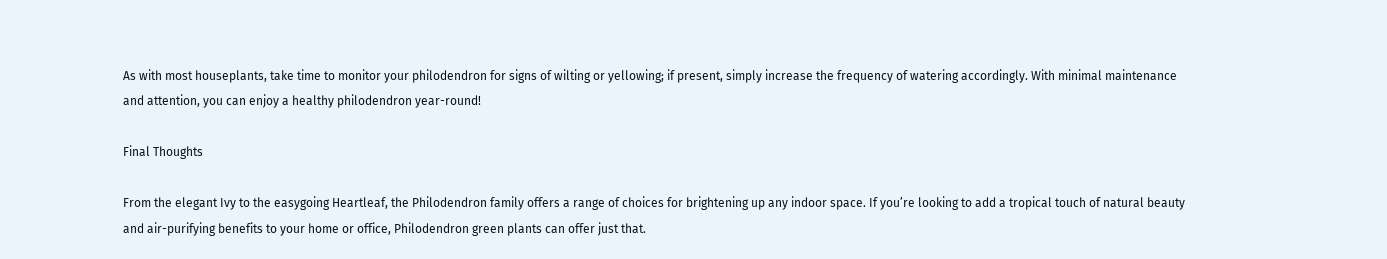As with most houseplants, take time to monitor your philodendron for signs of wilting or yellowing; if present, simply increase the frequency of watering accordingly. With minimal maintenance and attention, you can enjoy a healthy philodendron year-round!

Final Thoughts

From the elegant Ivy to the easygoing Heartleaf, the Philodendron family offers a range of choices for brightening up any indoor space. If you’re looking to add a tropical touch of natural beauty and air-purifying benefits to your home or office, Philodendron green plants can offer just that.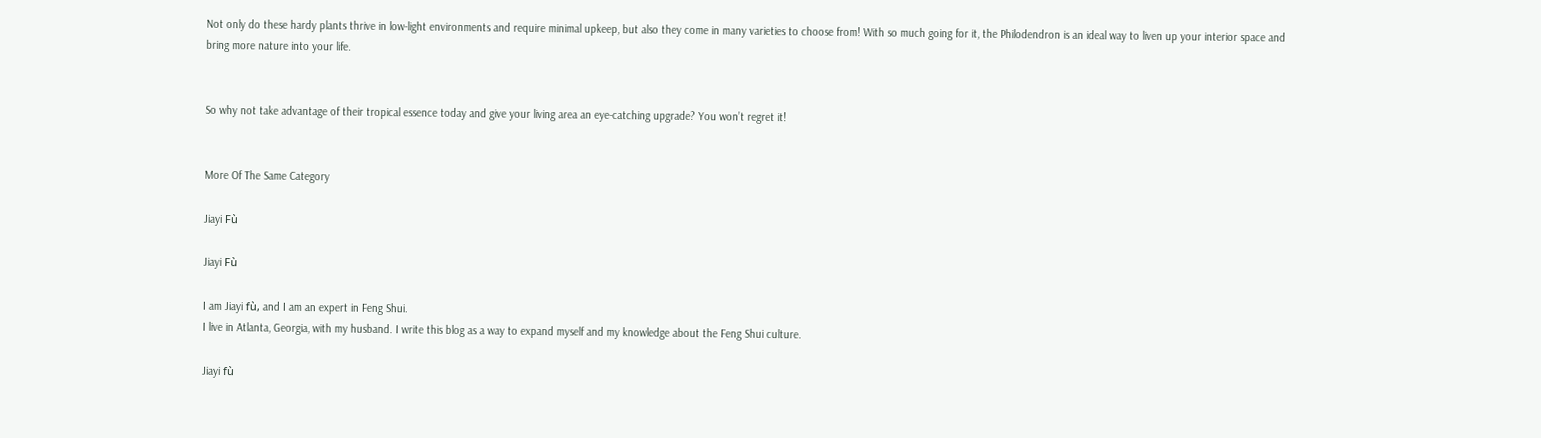Not only do these hardy plants thrive in low-light environments and require minimal upkeep, but also they come in many varieties to choose from! With so much going for it, the Philodendron is an ideal way to liven up your interior space and bring more nature into your life.


So why not take advantage of their tropical essence today and give your living area an eye-catching upgrade? You won’t regret it!


More Of The Same Category

Jiayi Fù

Jiayi Fù

I am Jiayi fù, and I am an expert in Feng Shui.
I live in Atlanta, Georgia, with my husband. I write this blog as a way to expand myself and my knowledge about the Feng Shui culture.

Jiayi fù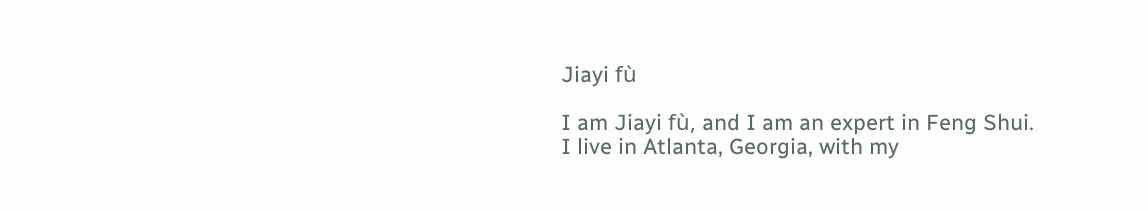Jiayi fù

I am Jiayi fù, and I am an expert in Feng Shui.
I live in Atlanta, Georgia, with my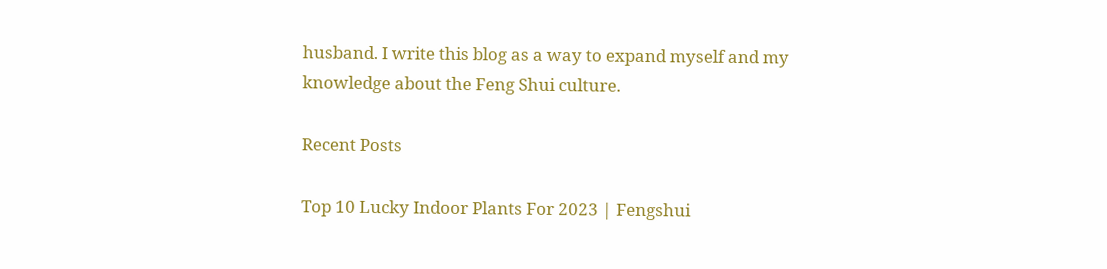husband. I write this blog as a way to expand myself and my knowledge about the Feng Shui culture.

Recent Posts

Top 10 Lucky Indoor Plants For 2023 | Fengshui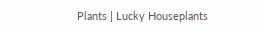Plants | Lucky Houseplants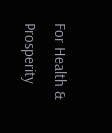For Health & Prosperity